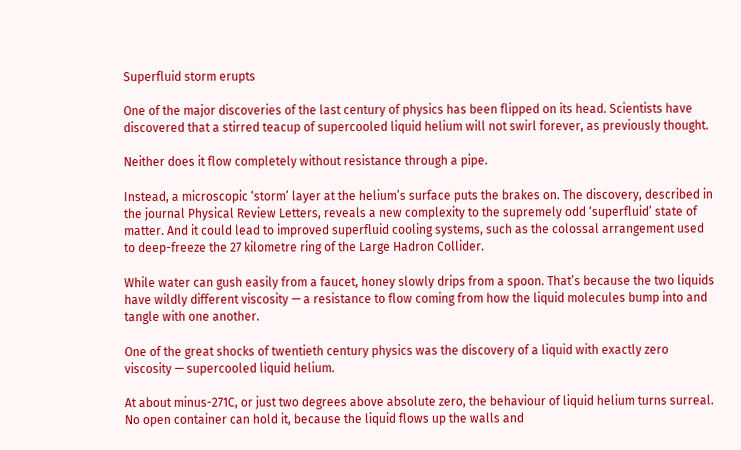Superfluid storm erupts

One of the major discoveries of the last century of physics has been flipped on its head. Scientists have discovered that a stirred teacup of supercooled liquid helium will not swirl forever, as previously thought.

Neither does it flow completely without resistance through a pipe.

Instead, a microscopic ‘storm’ layer at the helium’s surface puts the brakes on. The discovery, described in the journal Physical Review Letters, reveals a new complexity to the supremely odd ‘superfluid’ state of matter. And it could lead to improved superfluid cooling systems, such as the colossal arrangement used to deep-freeze the 27 kilometre ring of the Large Hadron Collider.

While water can gush easily from a faucet, honey slowly drips from a spoon. That’s because the two liquids have wildly different viscosity — a resistance to flow coming from how the liquid molecules bump into and tangle with one another.

One of the great shocks of twentieth century physics was the discovery of a liquid with exactly zero viscosity — supercooled liquid helium.

At about minus-271C, or just two degrees above absolute zero, the behaviour of liquid helium turns surreal. No open container can hold it, because the liquid flows up the walls and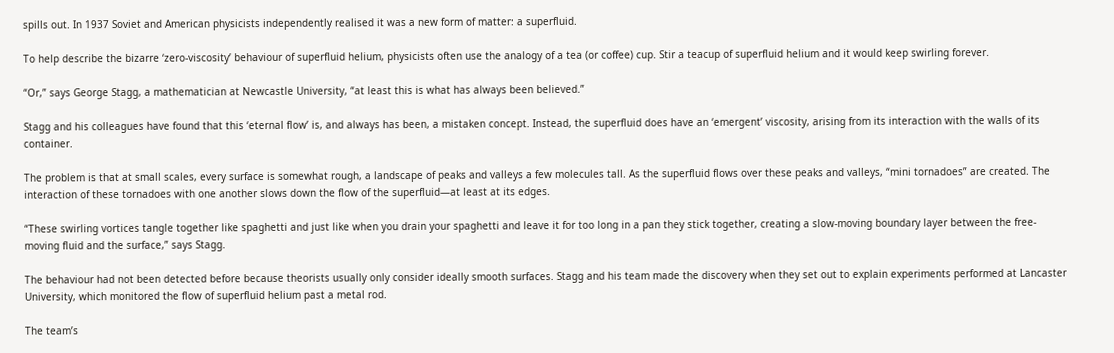spills out. In 1937 Soviet and American physicists independently realised it was a new form of matter: a superfluid.

To help describe the bizarre ‘zero-viscosity’ behaviour of superfluid helium, physicists often use the analogy of a tea (or coffee) cup. Stir a teacup of superfluid helium and it would keep swirling forever.

“Or,” says George Stagg, a mathematician at Newcastle University, “at least this is what has always been believed.”

Stagg and his colleagues have found that this ‘eternal flow’ is, and always has been, a mistaken concept. Instead, the superfluid does have an ‘emergent’ viscosity, arising from its interaction with the walls of its container.

The problem is that at small scales, every surface is somewhat rough, a landscape of peaks and valleys a few molecules tall. As the superfluid flows over these peaks and valleys, “mini tornadoes” are created. The interaction of these tornadoes with one another slows down the flow of the superfluid—at least at its edges.

“These swirling vortices tangle together like spaghetti and just like when you drain your spaghetti and leave it for too long in a pan they stick together, creating a slow-moving boundary layer between the free-moving fluid and the surface,” says Stagg.

The behaviour had not been detected before because theorists usually only consider ideally smooth surfaces. Stagg and his team made the discovery when they set out to explain experiments performed at Lancaster University, which monitored the flow of superfluid helium past a metal rod.

The team’s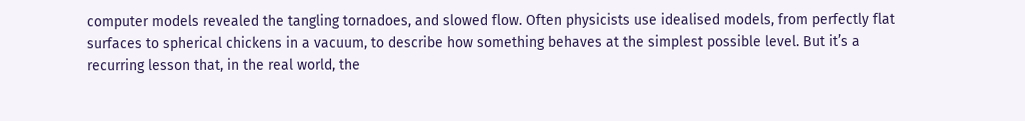computer models revealed the tangling tornadoes, and slowed flow. Often physicists use idealised models, from perfectly flat surfaces to spherical chickens in a vacuum, to describe how something behaves at the simplest possible level. But it’s a recurring lesson that, in the real world, the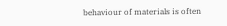behaviour of materials is often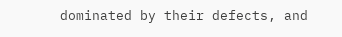dominated by their defects, and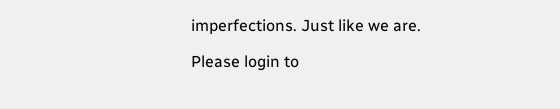imperfections. Just like we are.

Please login to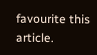favourite this article.